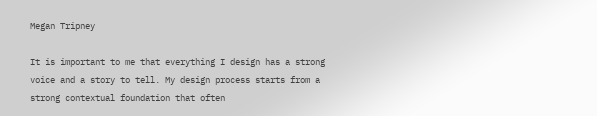Megan Tripney

It is important to me that everything I design has a strong voice and a story to tell. My design process starts from a strong contextual foundation that often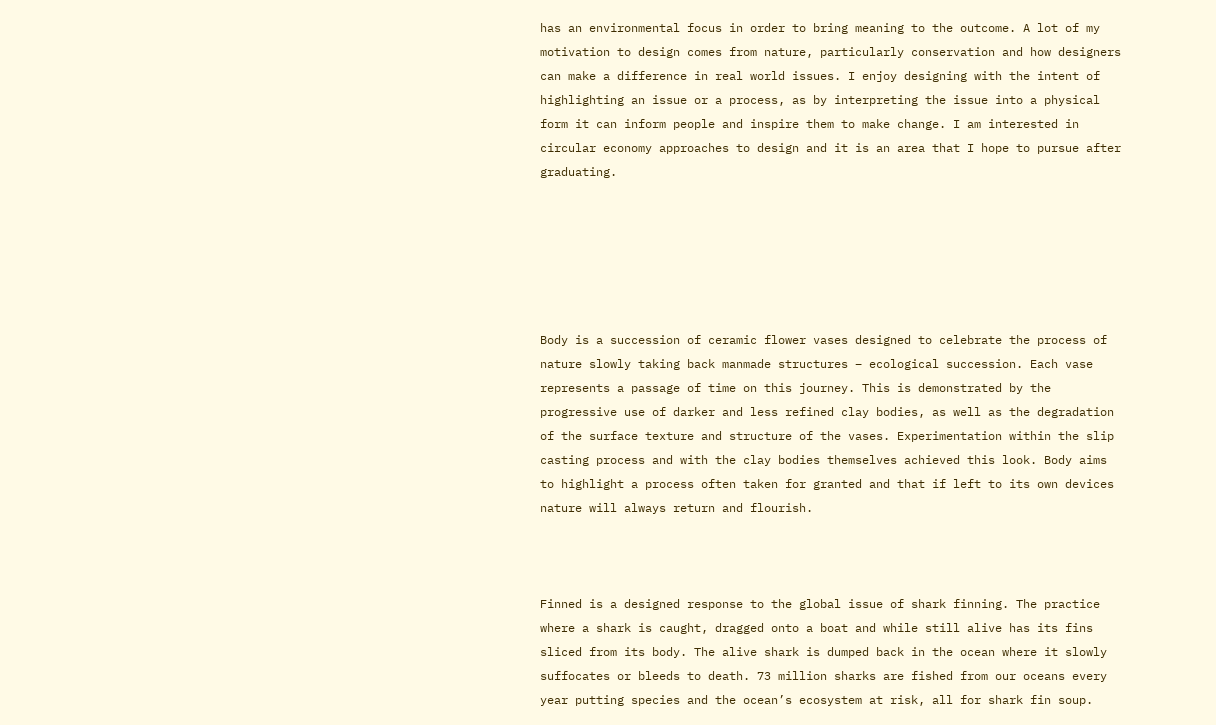has an environmental focus in order to bring meaning to the outcome. A lot of my motivation to design comes from nature, particularly conservation and how designers can make a difference in real world issues. I enjoy designing with the intent of highlighting an issue or a process, as by interpreting the issue into a physical form it can inform people and inspire them to make change. I am interested in circular economy approaches to design and it is an area that I hope to pursue after graduating.






Body is a succession of ceramic flower vases designed to celebrate the process of nature slowly taking back manmade structures – ecological succession. Each vase represents a passage of time on this journey. This is demonstrated by the progressive use of darker and less refined clay bodies, as well as the degradation of the surface texture and structure of the vases. Experimentation within the slip casting process and with the clay bodies themselves achieved this look. Body aims to highlight a process often taken for granted and that if left to its own devices nature will always return and flourish.



Finned is a designed response to the global issue of shark finning. The practice where a shark is caught, dragged onto a boat and while still alive has its fins sliced from its body. The alive shark is dumped back in the ocean where it slowly suffocates or bleeds to death. 73 million sharks are fished from our oceans every year putting species and the ocean’s ecosystem at risk, all for shark fin soup.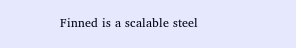Finned is a scalable steel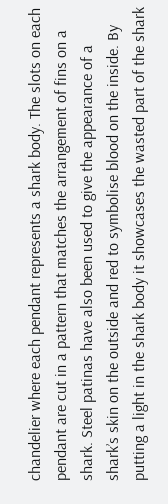chandelier where each pendant represents a shark body. The slots on each pendant are cut in a pattern that matches the arrangement of fins on a shark. Steel patinas have also been used to give the appearance of a shark’s skin on the outside and red to symbolise blood on the inside. By putting a light in the shark body it showcases the wasted part of the shark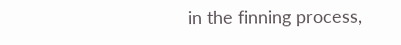in the finning process,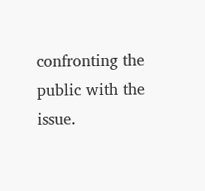confronting the public with the issue.